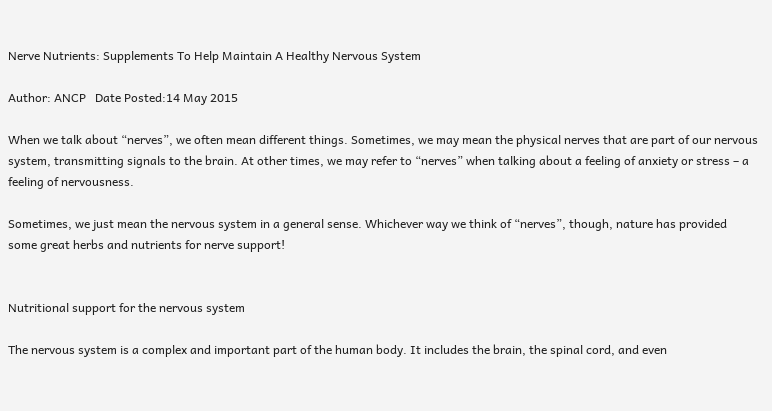Nerve Nutrients: Supplements To Help Maintain A Healthy Nervous System

Author: ANCP   Date Posted:14 May 2015

When we talk about “nerves”, we often mean different things. Sometimes, we may mean the physical nerves that are part of our nervous system, transmitting signals to the brain. At other times, we may refer to “nerves” when talking about a feeling of anxiety or stress – a feeling of nervousness.

Sometimes, we just mean the nervous system in a general sense. Whichever way we think of “nerves”, though, nature has provided some great herbs and nutrients for nerve support!


Nutritional support for the nervous system

The nervous system is a complex and important part of the human body. It includes the brain, the spinal cord, and even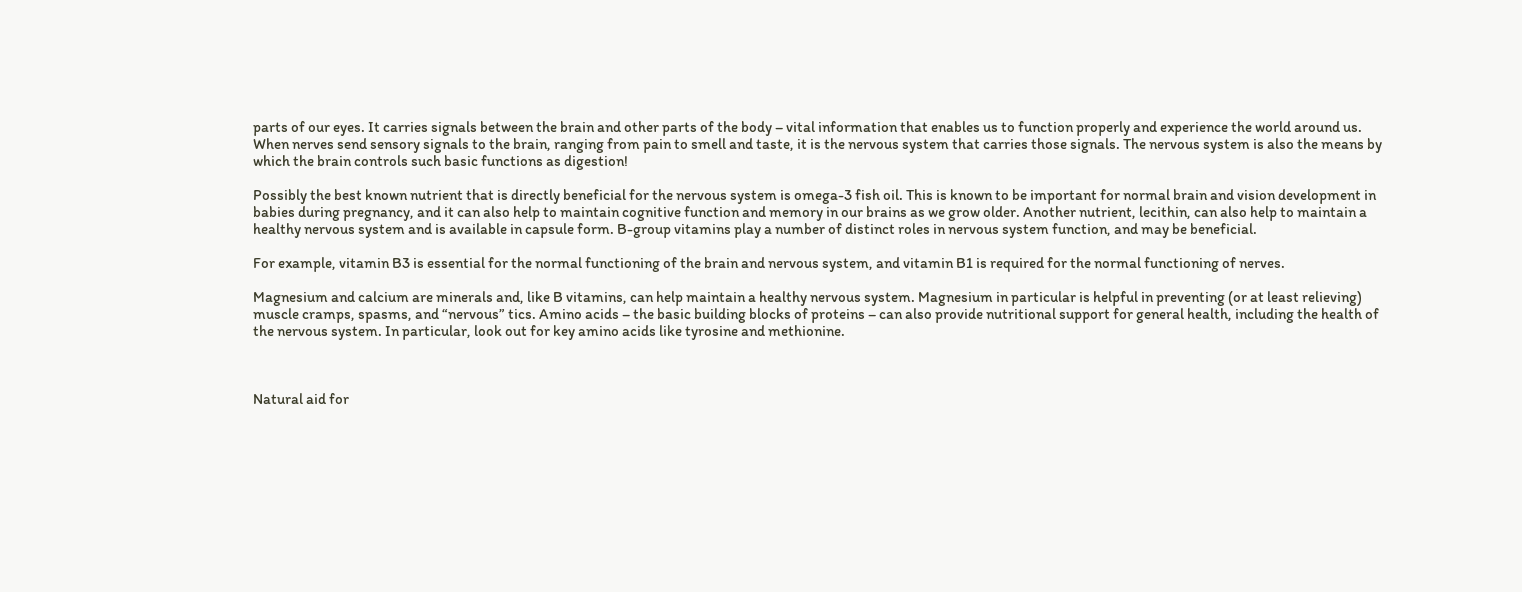parts of our eyes. It carries signals between the brain and other parts of the body – vital information that enables us to function properly and experience the world around us. When nerves send sensory signals to the brain, ranging from pain to smell and taste, it is the nervous system that carries those signals. The nervous system is also the means by which the brain controls such basic functions as digestion!

Possibly the best known nutrient that is directly beneficial for the nervous system is omega-3 fish oil. This is known to be important for normal brain and vision development in babies during pregnancy, and it can also help to maintain cognitive function and memory in our brains as we grow older. Another nutrient, lecithin, can also help to maintain a healthy nervous system and is available in capsule form. B-group vitamins play a number of distinct roles in nervous system function, and may be beneficial.

For example, vitamin B3 is essential for the normal functioning of the brain and nervous system, and vitamin B1 is required for the normal functioning of nerves.

Magnesium and calcium are minerals and, like B vitamins, can help maintain a healthy nervous system. Magnesium in particular is helpful in preventing (or at least relieving) muscle cramps, spasms, and “nervous” tics. Amino acids – the basic building blocks of proteins – can also provide nutritional support for general health, including the health of the nervous system. In particular, look out for key amino acids like tyrosine and methionine.



Natural aid for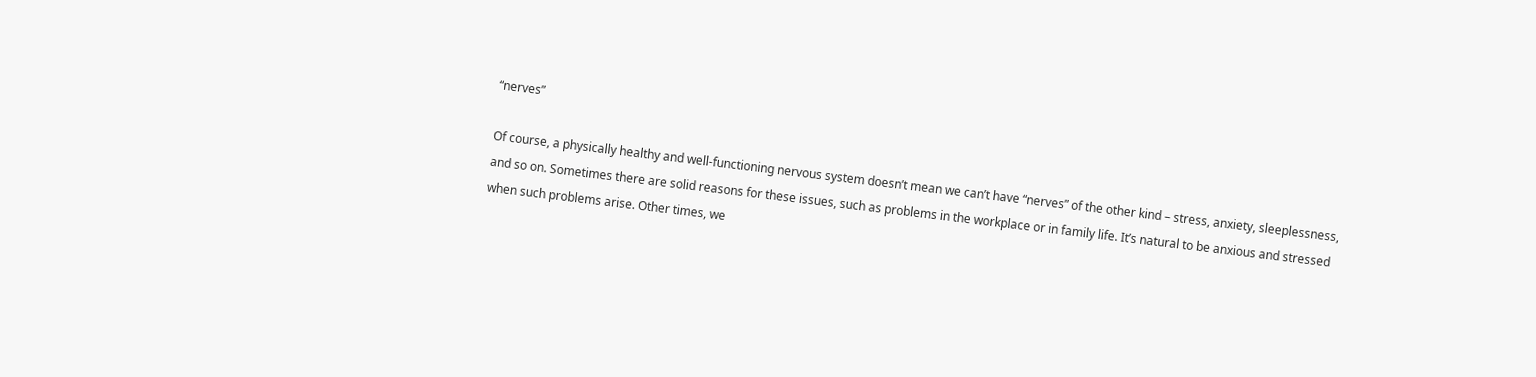“nerves”

Of course, a physically healthy and well-functioning nervous system doesn’t mean we can’t have “nerves” of the other kind – stress, anxiety, sleeplessness, and so on. Sometimes there are solid reasons for these issues, such as problems in the workplace or in family life. It’s natural to be anxious and stressed when such problems arise. Other times, we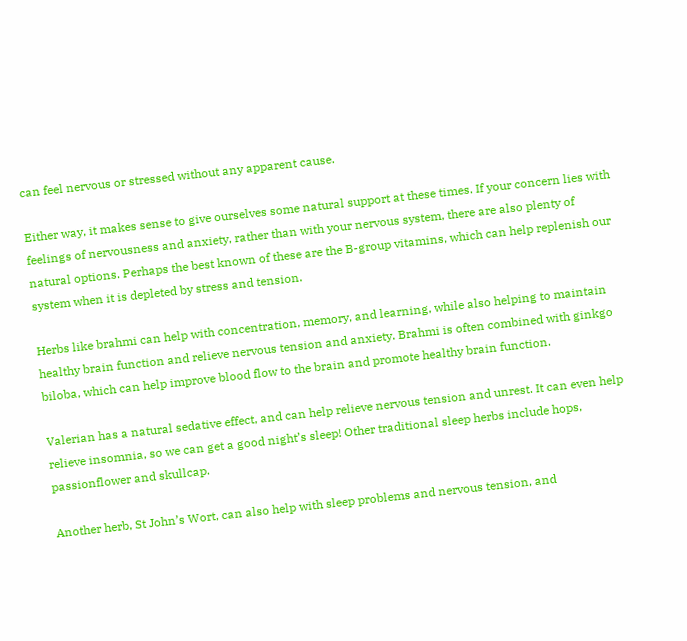can feel nervous or stressed without any apparent cause.

Either way, it makes sense to give ourselves some natural support at these times. If your concern lies with feelings of nervousness and anxiety, rather than with your nervous system, there are also plenty of natural options. Perhaps the best known of these are the B-group vitamins, which can help replenish our system when it is depleted by stress and tension.

Herbs like brahmi can help with concentration, memory, and learning, while also helping to maintain healthy brain function and relieve nervous tension and anxiety. Brahmi is often combined with ginkgo biloba, which can help improve blood flow to the brain and promote healthy brain function.

Valerian has a natural sedative effect, and can help relieve nervous tension and unrest. It can even help relieve insomnia, so we can get a good night’s sleep! Other traditional sleep herbs include hops, passionflower and skullcap.

Another herb, St John’s Wort, can also help with sleep problems and nervous tension, and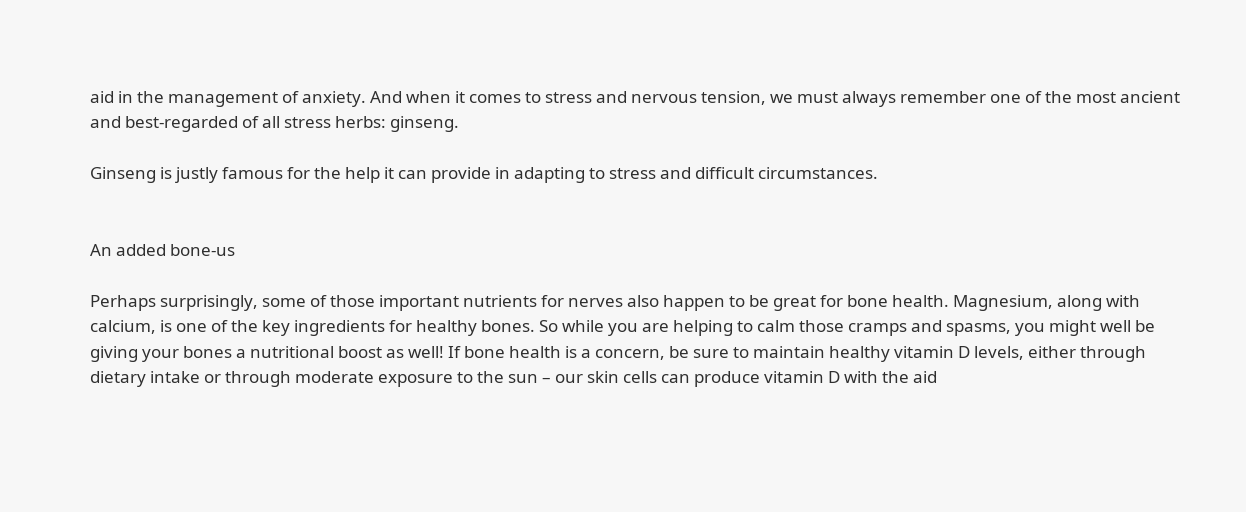aid in the management of anxiety. And when it comes to stress and nervous tension, we must always remember one of the most ancient and best-regarded of all stress herbs: ginseng.

Ginseng is justly famous for the help it can provide in adapting to stress and difficult circumstances.


An added bone-us

Perhaps surprisingly, some of those important nutrients for nerves also happen to be great for bone health. Magnesium, along with calcium, is one of the key ingredients for healthy bones. So while you are helping to calm those cramps and spasms, you might well be giving your bones a nutritional boost as well! If bone health is a concern, be sure to maintain healthy vitamin D levels, either through dietary intake or through moderate exposure to the sun – our skin cells can produce vitamin D with the aid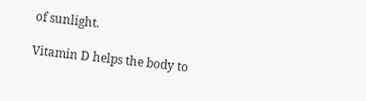of sunlight.

Vitamin D helps the body to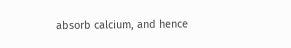absorb calcium, and hence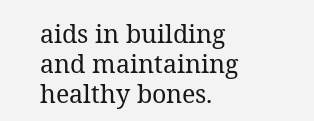aids in building and maintaining healthy bones.